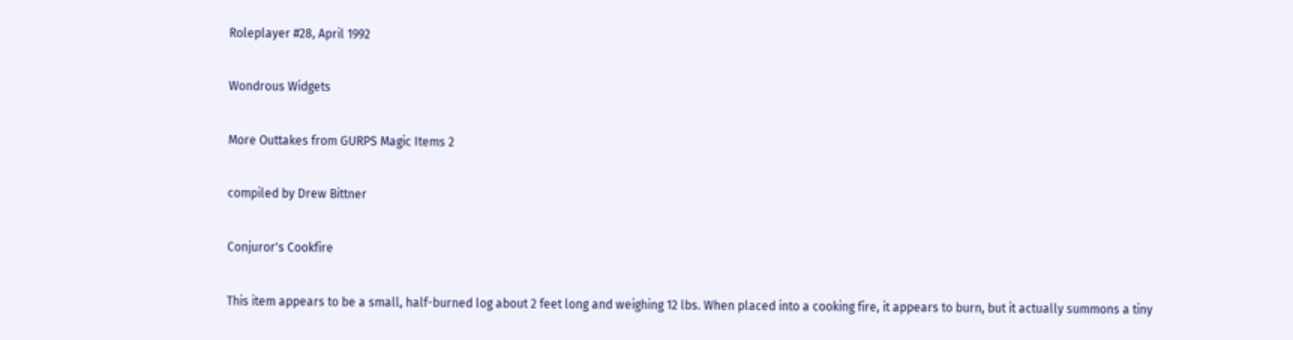Roleplayer #28, April 1992

Wondrous Widgets

More Outtakes from GURPS Magic Items 2

compiled by Drew Bittner

Conjuror's Cookfire

This item appears to be a small, half-burned log about 2 feet long and weighing 12 lbs. When placed into a cooking fire, it appears to burn, but it actually summons a tiny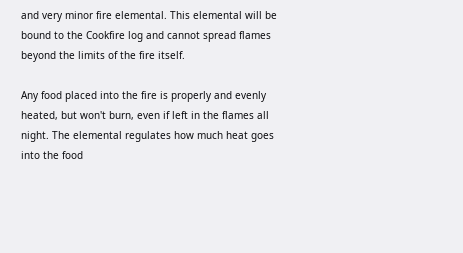and very minor fire elemental. This elemental will be bound to the Cookfire log and cannot spread flames beyond the limits of the fire itself.

Any food placed into the fire is properly and evenly heated, but won't burn, even if left in the flames all night. The elemental regulates how much heat goes into the food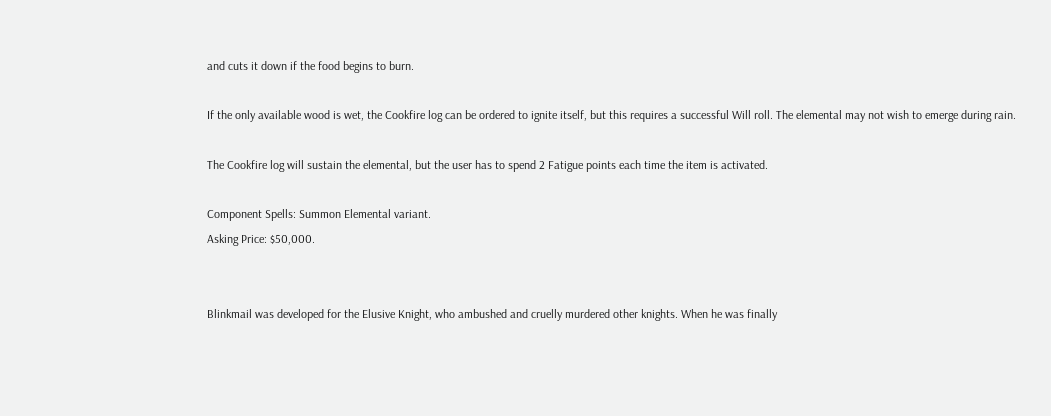and cuts it down if the food begins to burn.

If the only available wood is wet, the Cookfire log can be ordered to ignite itself, but this requires a successful Will roll. The elemental may not wish to emerge during rain.

The Cookfire log will sustain the elemental, but the user has to spend 2 Fatigue points each time the item is activated.

Component Spells: Summon Elemental variant.
Asking Price: $50,000.


Blinkmail was developed for the Elusive Knight, who ambushed and cruelly murdered other knights. When he was finally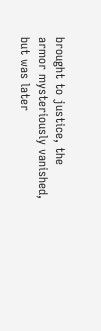brought to justice, the armor mysteriously vanished, but was later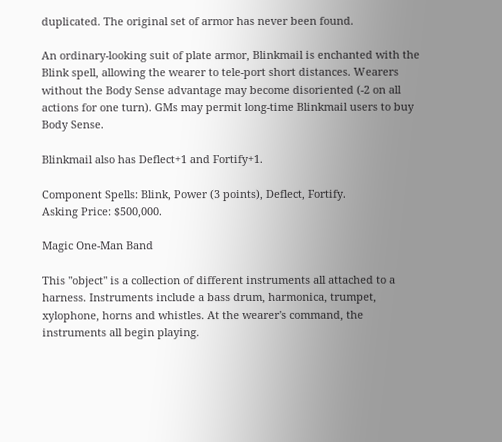duplicated. The original set of armor has never been found.

An ordinary-looking suit of plate armor, Blinkmail is enchanted with the Blink spell, allowing the wearer to tele-port short distances. Wearers without the Body Sense advantage may become disoriented (-2 on all actions for one turn). GMs may permit long-time Blinkmail users to buy Body Sense.

Blinkmail also has Deflect+1 and Fortify+1.

Component Spells: Blink, Power (3 points), Deflect, Fortify.
Asking Price: $500,000.

Magic One-Man Band

This "object" is a collection of different instruments all attached to a harness. Instruments include a bass drum, harmonica, trumpet, xylophone, horns and whistles. At the wearer's command, the instruments all begin playing.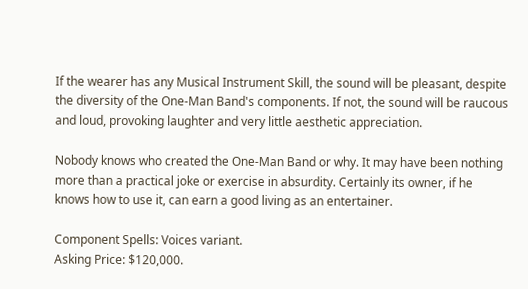If the wearer has any Musical Instrument Skill, the sound will be pleasant, despite the diversity of the One-Man Band's components. If not, the sound will be raucous and loud, provoking laughter and very little aesthetic appreciation.

Nobody knows who created the One-Man Band or why. It may have been nothing more than a practical joke or exercise in absurdity. Certainly its owner, if he knows how to use it, can earn a good living as an entertainer.

Component Spells: Voices variant.
Asking Price: $120,000.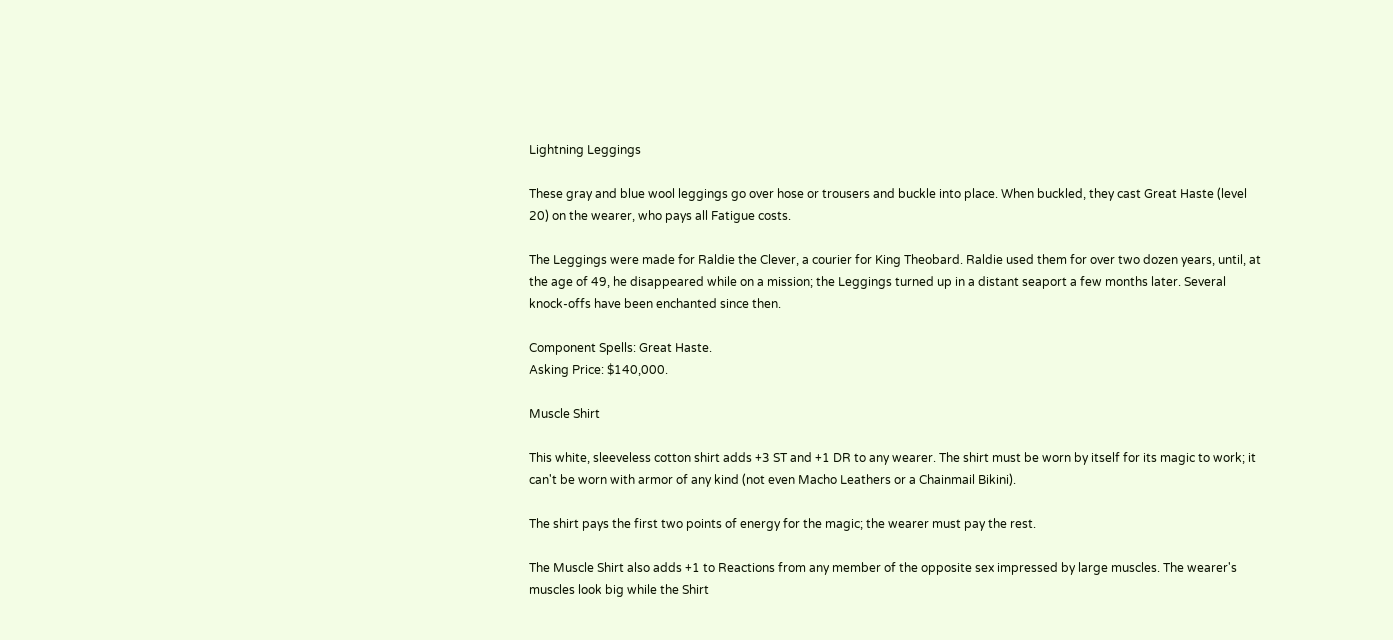Lightning Leggings

These gray and blue wool leggings go over hose or trousers and buckle into place. When buckled, they cast Great Haste (level 20) on the wearer, who pays all Fatigue costs.

The Leggings were made for Raldie the Clever, a courier for King Theobard. Raldie used them for over two dozen years, until, at the age of 49, he disappeared while on a mission; the Leggings turned up in a distant seaport a few months later. Several knock-offs have been enchanted since then.

Component Spells: Great Haste.
Asking Price: $140,000.

Muscle Shirt

This white, sleeveless cotton shirt adds +3 ST and +1 DR to any wearer. The shirt must be worn by itself for its magic to work; it can't be worn with armor of any kind (not even Macho Leathers or a Chainmail Bikini).

The shirt pays the first two points of energy for the magic; the wearer must pay the rest.

The Muscle Shirt also adds +1 to Reactions from any member of the opposite sex impressed by large muscles. The wearer's muscles look big while the Shirt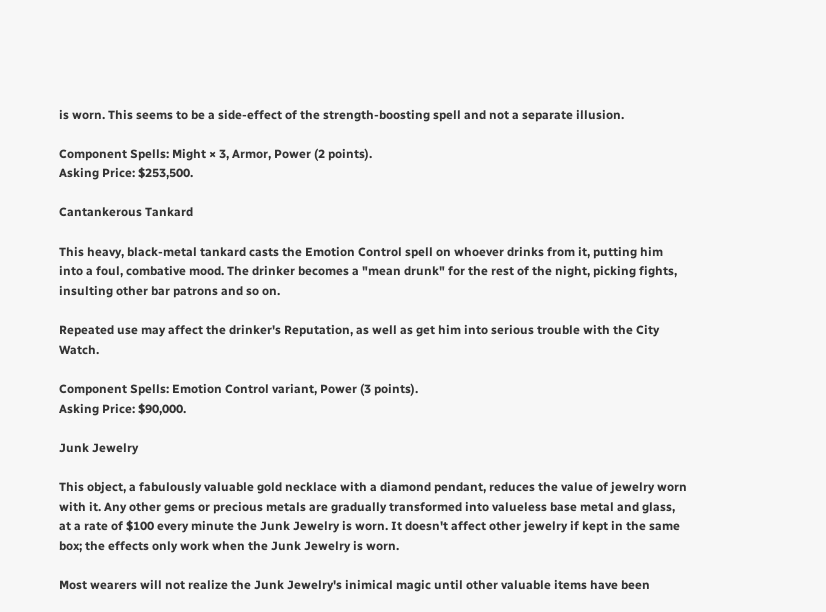is worn. This seems to be a side-effect of the strength-boosting spell and not a separate illusion.

Component Spells: Might × 3, Armor, Power (2 points).
Asking Price: $253,500.

Cantankerous Tankard

This heavy, black-metal tankard casts the Emotion Control spell on whoever drinks from it, putting him into a foul, combative mood. The drinker becomes a "mean drunk" for the rest of the night, picking fights, insulting other bar patrons and so on.

Repeated use may affect the drinker's Reputation, as well as get him into serious trouble with the City Watch.

Component Spells: Emotion Control variant, Power (3 points).
Asking Price: $90,000.

Junk Jewelry

This object, a fabulously valuable gold necklace with a diamond pendant, reduces the value of jewelry worn with it. Any other gems or precious metals are gradually transformed into valueless base metal and glass, at a rate of $100 every minute the Junk Jewelry is worn. It doesn't affect other jewelry if kept in the same box; the effects only work when the Junk Jewelry is worn.

Most wearers will not realize the Junk Jewelry's inimical magic until other valuable items have been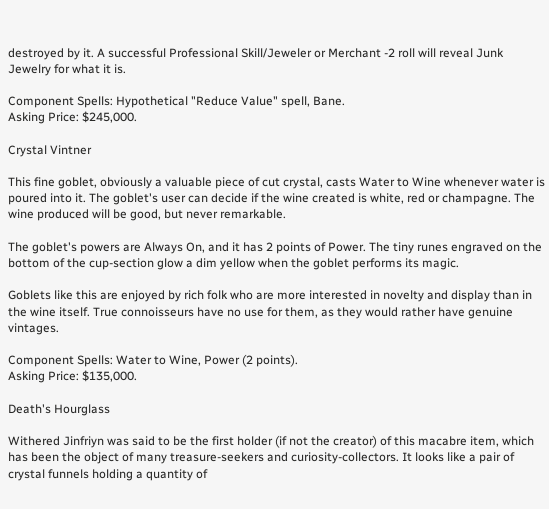destroyed by it. A successful Professional Skill/Jeweler or Merchant -2 roll will reveal Junk Jewelry for what it is.

Component Spells: Hypothetical "Reduce Value" spell, Bane.
Asking Price: $245,000.

Crystal Vintner

This fine goblet, obviously a valuable piece of cut crystal, casts Water to Wine whenever water is poured into it. The goblet's user can decide if the wine created is white, red or champagne. The wine produced will be good, but never remarkable.

The goblet's powers are Always On, and it has 2 points of Power. The tiny runes engraved on the bottom of the cup-section glow a dim yellow when the goblet performs its magic.

Goblets like this are enjoyed by rich folk who are more interested in novelty and display than in the wine itself. True connoisseurs have no use for them, as they would rather have genuine vintages.

Component Spells: Water to Wine, Power (2 points).
Asking Price: $135,000.

Death's Hourglass

Withered Jinfriyn was said to be the first holder (if not the creator) of this macabre item, which has been the object of many treasure-seekers and curiosity-collectors. It looks like a pair of crystal funnels holding a quantity of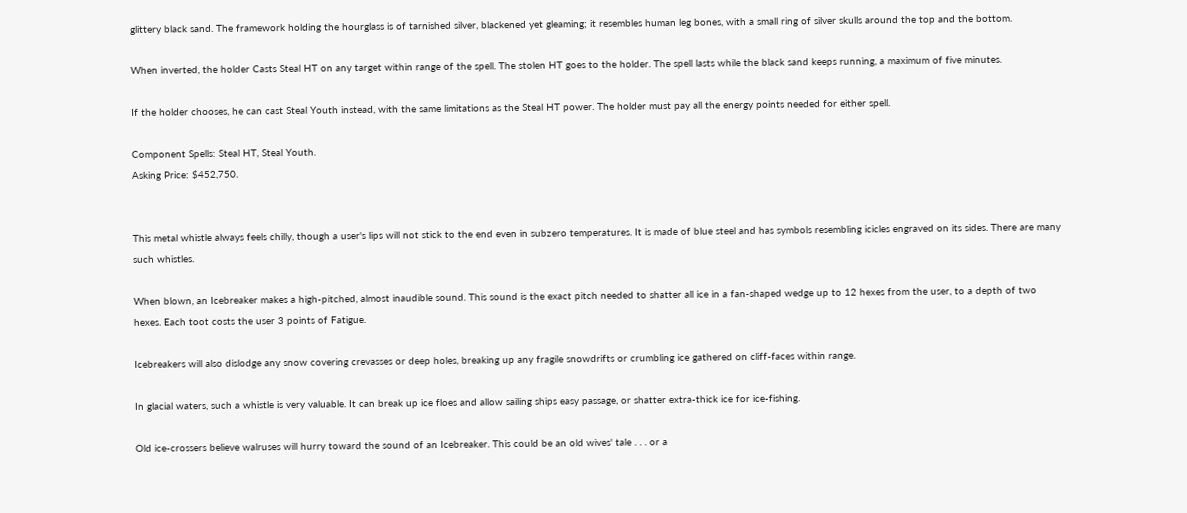glittery black sand. The framework holding the hourglass is of tarnished silver, blackened yet gleaming; it resembles human leg bones, with a small ring of silver skulls around the top and the bottom.

When inverted, the holder Casts Steal HT on any target within range of the spell. The stolen HT goes to the holder. The spell lasts while the black sand keeps running, a maximum of five minutes.

If the holder chooses, he can cast Steal Youth instead, with the same limitations as the Steal HT power. The holder must pay all the energy points needed for either spell.

Component Spells: Steal HT, Steal Youth.
Asking Price: $452,750.


This metal whistle always feels chilly, though a user's lips will not stick to the end even in subzero temperatures. It is made of blue steel and has symbols resembling icicles engraved on its sides. There are many such whistles.

When blown, an Icebreaker makes a high-pitched, almost inaudible sound. This sound is the exact pitch needed to shatter all ice in a fan-shaped wedge up to 12 hexes from the user, to a depth of two hexes. Each toot costs the user 3 points of Fatigue.

Icebreakers will also dislodge any snow covering crevasses or deep holes, breaking up any fragile snowdrifts or crumbling ice gathered on cliff-faces within range.

In glacial waters, such a whistle is very valuable. It can break up ice floes and allow sailing ships easy passage, or shatter extra-thick ice for ice-fishing.

Old ice-crossers believe walruses will hurry toward the sound of an Icebreaker. This could be an old wives' tale . . . or a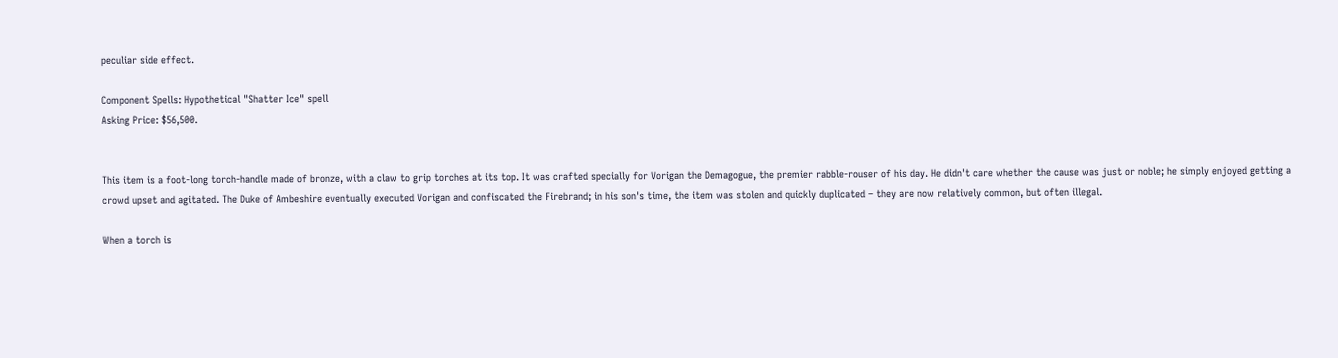peculiar side effect.

Component Spells: Hypothetical "Shatter Ice" spell
Asking Price: $56,500.


This item is a foot-long torch-handle made of bronze, with a claw to grip torches at its top. It was crafted specially for Vorigan the Demagogue, the premier rabble-rouser of his day. He didn't care whether the cause was just or noble; he simply enjoyed getting a crowd upset and agitated. The Duke of Ambeshire eventually executed Vorigan and confiscated the Firebrand; in his son's time, the item was stolen and quickly duplicated – they are now relatively common, but often illegal.

When a torch is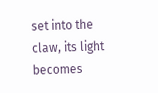set into the claw, its light becomes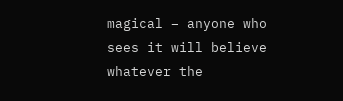magical – anyone who sees it will believe whatever the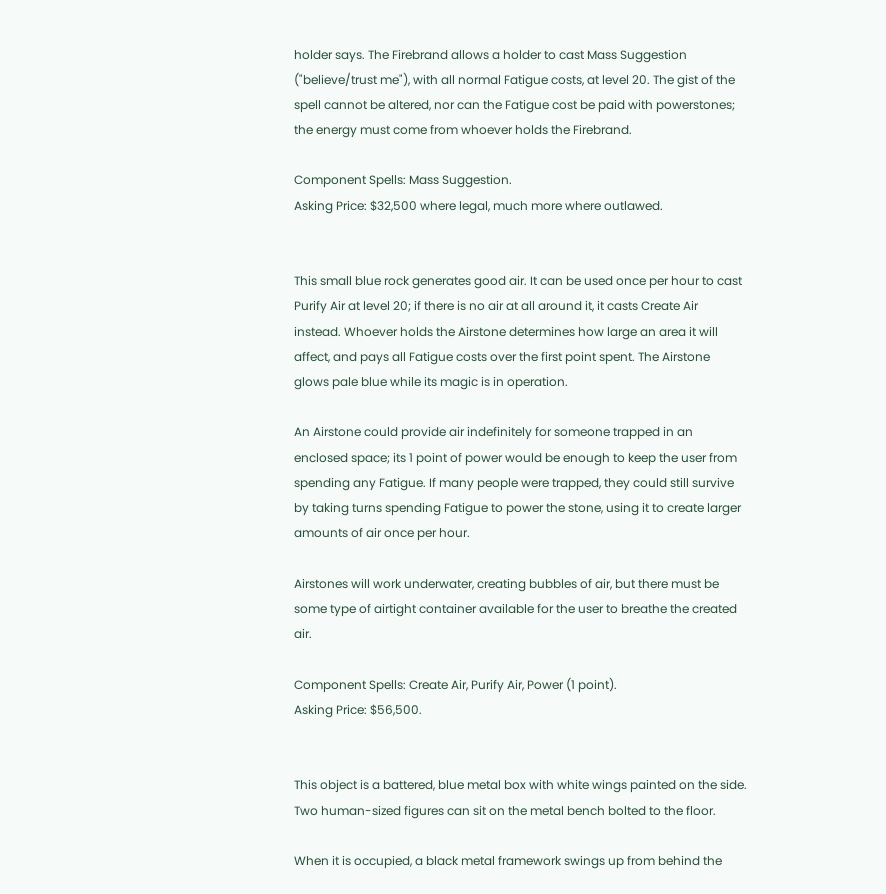holder says. The Firebrand allows a holder to cast Mass Suggestion ("believe/trust me"), with all normal Fatigue costs, at level 20. The gist of the spell cannot be altered, nor can the Fatigue cost be paid with powerstones; the energy must come from whoever holds the Firebrand.

Component Spells: Mass Suggestion.
Asking Price: $32,500 where legal, much more where outlawed.


This small blue rock generates good air. It can be used once per hour to cast Purify Air at level 20; if there is no air at all around it, it casts Create Air instead. Whoever holds the Airstone determines how large an area it will affect, and pays all Fatigue costs over the first point spent. The Airstone glows pale blue while its magic is in operation.

An Airstone could provide air indefinitely for someone trapped in an enclosed space; its 1 point of power would be enough to keep the user from spending any Fatigue. If many people were trapped, they could still survive by taking turns spending Fatigue to power the stone, using it to create larger amounts of air once per hour.

Airstones will work underwater, creating bubbles of air, but there must be some type of airtight container available for the user to breathe the created air.

Component Spells: Create Air, Purify Air, Power (1 point).
Asking Price: $56,500.


This object is a battered, blue metal box with white wings painted on the side. Two human-sized figures can sit on the metal bench bolted to the floor.

When it is occupied, a black metal framework swings up from behind the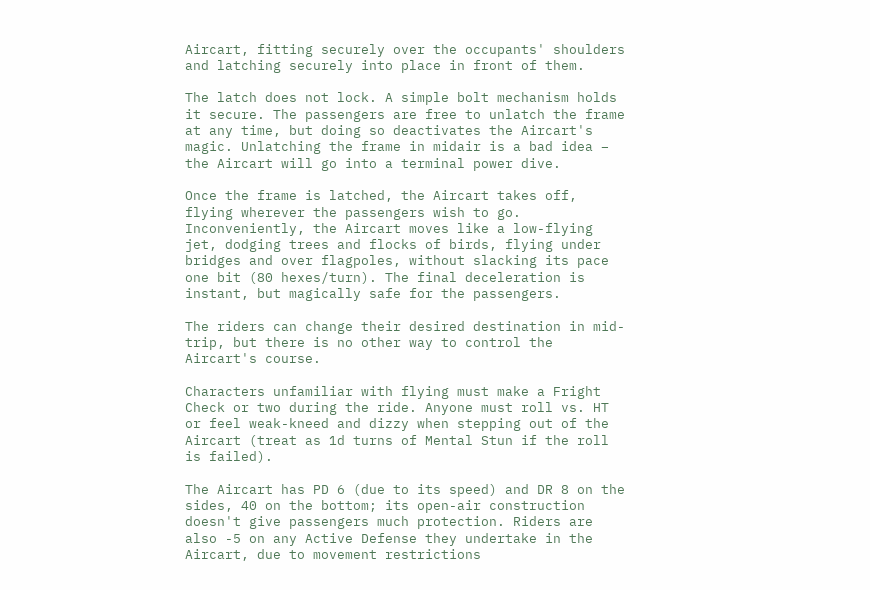Aircart, fitting securely over the occupants' shoulders and latching securely into place in front of them.

The latch does not lock. A simple bolt mechanism holds it secure. The passengers are free to unlatch the frame at any time, but doing so deactivates the Aircart's magic. Unlatching the frame in midair is a bad idea – the Aircart will go into a terminal power dive.

Once the frame is latched, the Aircart takes off, flying wherever the passengers wish to go. Inconveniently, the Aircart moves like a low-flying jet, dodging trees and flocks of birds, flying under bridges and over flagpoles, without slacking its pace one bit (80 hexes/turn). The final deceleration is instant, but magically safe for the passengers.

The riders can change their desired destination in mid-trip, but there is no other way to control the Aircart's course.

Characters unfamiliar with flying must make a Fright Check or two during the ride. Anyone must roll vs. HT or feel weak-kneed and dizzy when stepping out of the Aircart (treat as 1d turns of Mental Stun if the roll is failed).

The Aircart has PD 6 (due to its speed) and DR 8 on the sides, 40 on the bottom; its open-air construction doesn't give passengers much protection. Riders are also -5 on any Active Defense they undertake in the Aircart, due to movement restrictions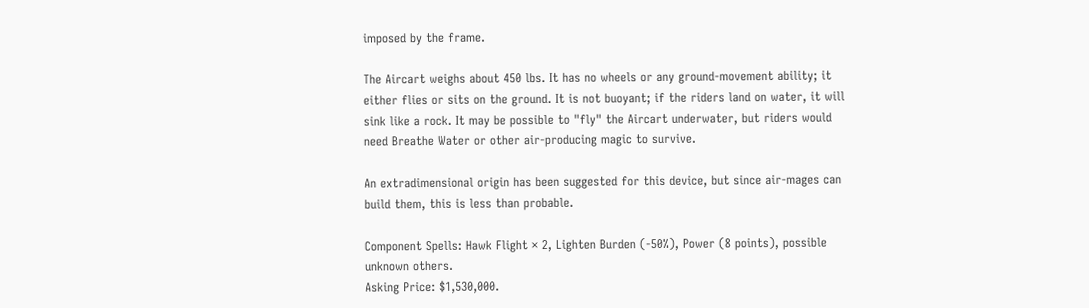imposed by the frame.

The Aircart weighs about 450 lbs. It has no wheels or any ground-movement ability; it either flies or sits on the ground. It is not buoyant; if the riders land on water, it will sink like a rock. It may be possible to "fly" the Aircart underwater, but riders would need Breathe Water or other air-producing magic to survive.

An extradimensional origin has been suggested for this device, but since air-mages can build them, this is less than probable.

Component Spells: Hawk Flight × 2, Lighten Burden (-50%), Power (8 points), possible unknown others.
Asking Price: $1,530,000.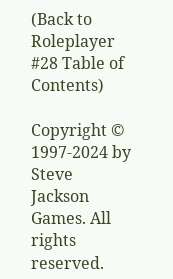(Back to Roleplayer #28 Table of Contents)

Copyright © 1997-2024 by Steve Jackson Games. All rights reserved.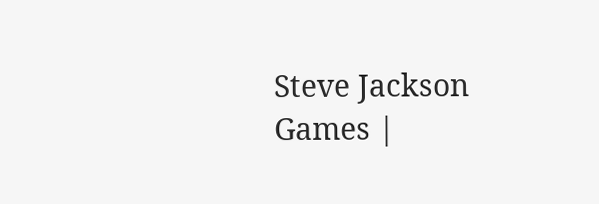Steve Jackson Games |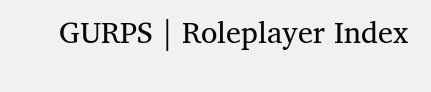GURPS | Roleplayer Index